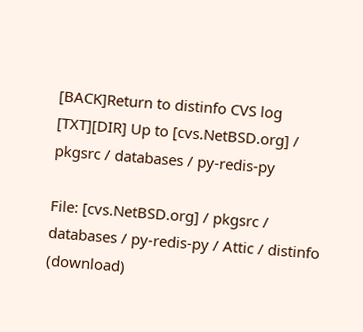[BACK]Return to distinfo CVS log [TXT][DIR] Up to [cvs.NetBSD.org] / pkgsrc / databases / py-redis-py

File: [cvs.NetBSD.org] / pkgsrc / databases / py-redis-py / Attic / distinfo (download)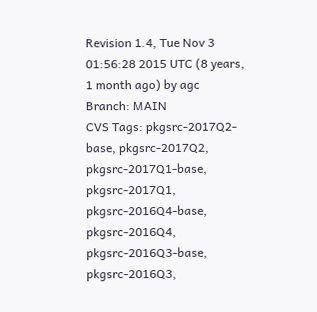Revision 1.4, Tue Nov 3 01:56:28 2015 UTC (8 years, 1 month ago) by agc
Branch: MAIN
CVS Tags: pkgsrc-2017Q2-base, pkgsrc-2017Q2, pkgsrc-2017Q1-base, pkgsrc-2017Q1, pkgsrc-2016Q4-base, pkgsrc-2016Q4, pkgsrc-2016Q3-base, pkgsrc-2016Q3,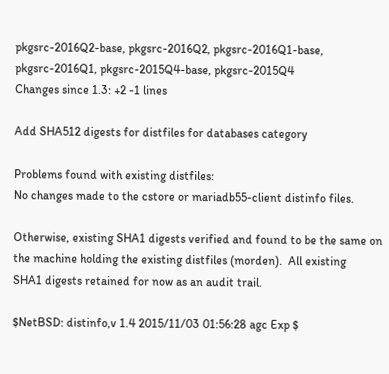pkgsrc-2016Q2-base, pkgsrc-2016Q2, pkgsrc-2016Q1-base, pkgsrc-2016Q1, pkgsrc-2015Q4-base, pkgsrc-2015Q4
Changes since 1.3: +2 -1 lines

Add SHA512 digests for distfiles for databases category

Problems found with existing distfiles:
No changes made to the cstore or mariadb55-client distinfo files.

Otherwise, existing SHA1 digests verified and found to be the same on
the machine holding the existing distfiles (morden).  All existing
SHA1 digests retained for now as an audit trail.

$NetBSD: distinfo,v 1.4 2015/11/03 01:56:28 agc Exp $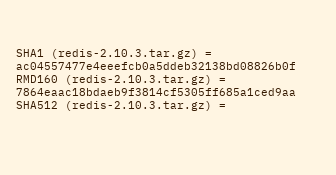SHA1 (redis-2.10.3.tar.gz) = ac04557477e4eeefcb0a5ddeb32138bd08826b0f
RMD160 (redis-2.10.3.tar.gz) = 7864eaac18bdaeb9f3814cf5305ff685a1ced9aa
SHA512 (redis-2.10.3.tar.gz) =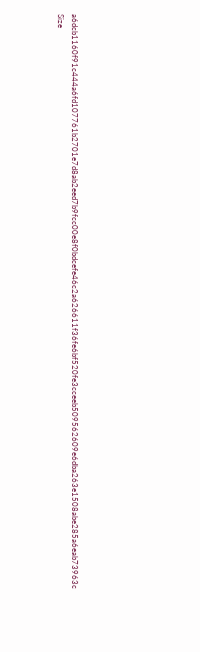a6dcb1160f91c444a6fd107761b2701e7d8ab2eed7b9fcc00e8f0bdcefe46c2a626611f36fe6bf520fe3cceeb509562609e6dba263e1508abe285a6eab73963c
Size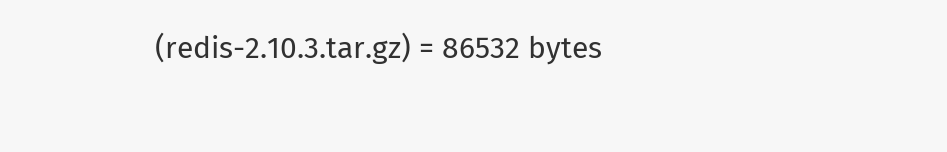(redis-2.10.3.tar.gz) = 86532 bytes